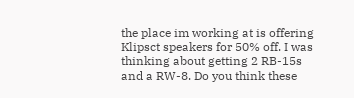the place im working at is offering Klipsct speakers for 50% off. I was thinking about getting 2 RB-15s and a RW-8. Do you think these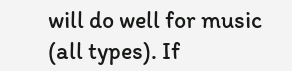will do well for music (all types). If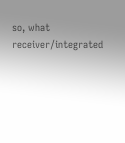so, what receiver/integrated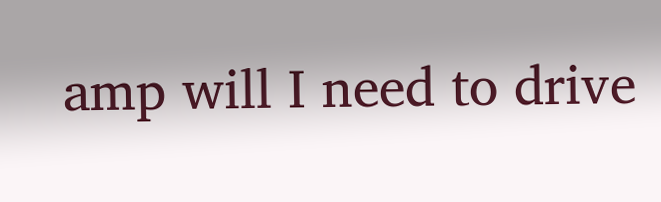amp will I need to drive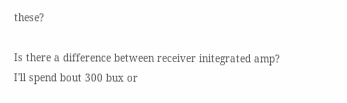these?

Is there a difference between receiver initegrated amp?
I'll spend bout 300 bux or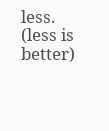less. (less is better)